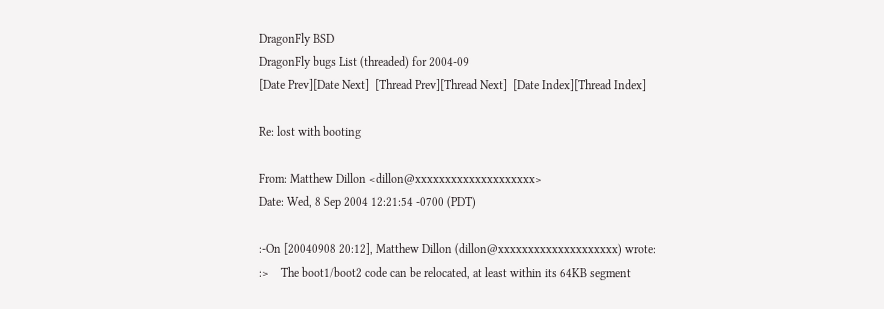DragonFly BSD
DragonFly bugs List (threaded) for 2004-09
[Date Prev][Date Next]  [Thread Prev][Thread Next]  [Date Index][Thread Index]

Re: lost with booting

From: Matthew Dillon <dillon@xxxxxxxxxxxxxxxxxxxx>
Date: Wed, 8 Sep 2004 12:21:54 -0700 (PDT)

:-On [20040908 20:12], Matthew Dillon (dillon@xxxxxxxxxxxxxxxxxxxx) wrote:
:>    The boot1/boot2 code can be relocated, at least within its 64KB segment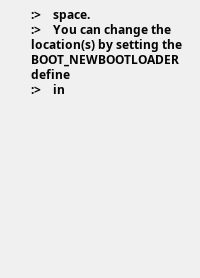:>    space.
:>    You can change the location(s) by setting the BOOT_NEWBOOTLOADER define
:>    in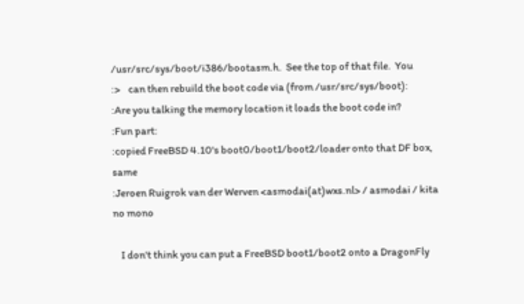/usr/src/sys/boot/i386/bootasm.h.  See the top of that file.  You
:>    can then rebuild the boot code via (from /usr/src/sys/boot):
:Are you talking the memory location it loads the boot code in?
:Fun part:
:copied FreeBSD 4.10's boot0/boot1/boot2/loader onto that DF box, same
:Jeroen Ruigrok van der Werven <asmodai(at)wxs.nl> / asmodai / kita no mono

    I don't think you can put a FreeBSD boot1/boot2 onto a DragonFly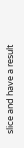slice and have a result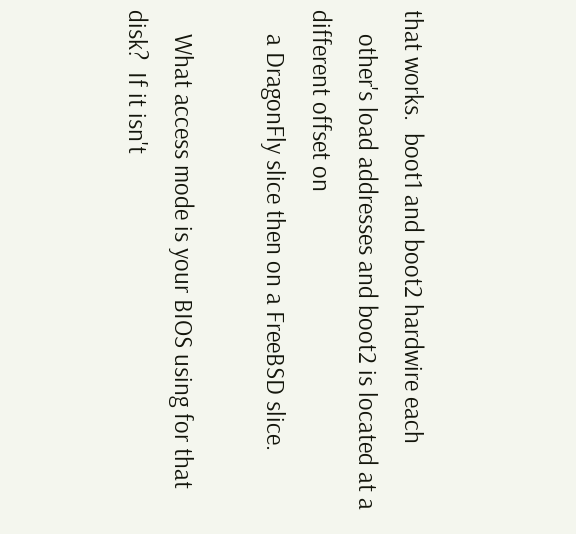that works.  boot1 and boot2 hardwire each
    other's load addresses and boot2 is located at a different offset on
    a DragonFly slice then on a FreeBSD slice.

    What access mode is your BIOS using for that disk?  If it isn't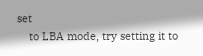set
    to LBA mode, try setting it to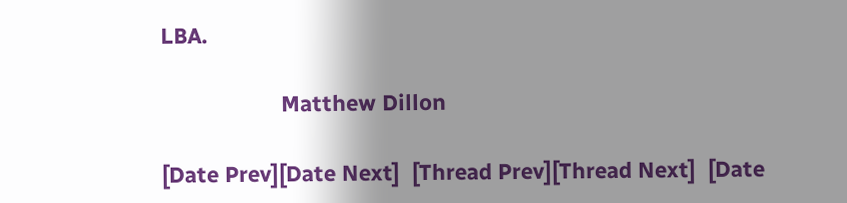LBA.

                    Matthew Dillon

[Date Prev][Date Next]  [Thread Prev][Thread Next]  [Date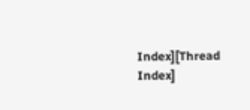Index][Thread Index]